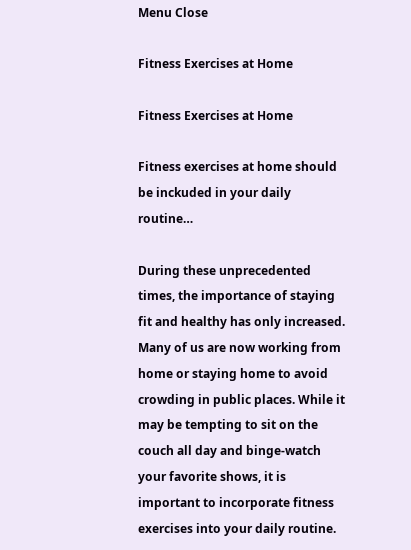Menu Close

Fitness Exercises at Home

Fitness Exercises at Home

Fitness exercises at home should be inckuded in your daily routine…

During these unprecedented times, the importance of staying fit and healthy has only increased. Many of us are now working from home or staying home to avoid crowding in public places. While it may be tempting to sit on the couch all day and binge-watch your favorite shows, it is important to incorporate fitness exercises into your daily routine.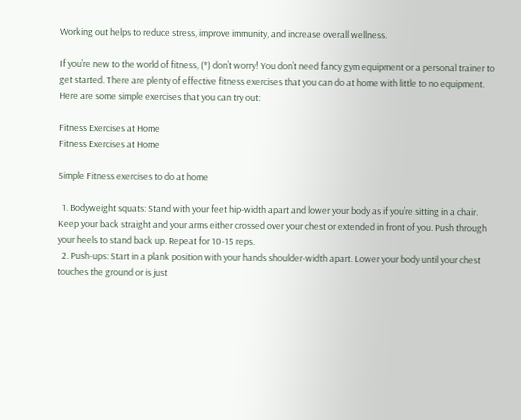Working out helps to reduce stress, improve immunity, and increase overall wellness.

If you’re new to the world of fitness, (*) don’t worry! You don’t need fancy gym equipment or a personal trainer to get started. There are plenty of effective fitness exercises that you can do at home with little to no equipment. Here are some simple exercises that you can try out:

Fitness Exercises at Home
Fitness Exercises at Home

Simple Fitness exercises to do at home

  1. Bodyweight squats: Stand with your feet hip-width apart and lower your body as if you’re sitting in a chair. Keep your back straight and your arms either crossed over your chest or extended in front of you. Push through your heels to stand back up. Repeat for 10-15 reps.
  2. Push-ups: Start in a plank position with your hands shoulder-width apart. Lower your body until your chest touches the ground or is just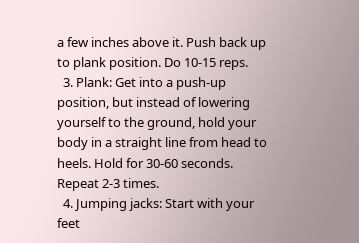a few inches above it. Push back up to plank position. Do 10-15 reps.
  3. Plank: Get into a push-up position, but instead of lowering yourself to the ground, hold your body in a straight line from head to heels. Hold for 30-60 seconds. Repeat 2-3 times.
  4. Jumping jacks: Start with your feet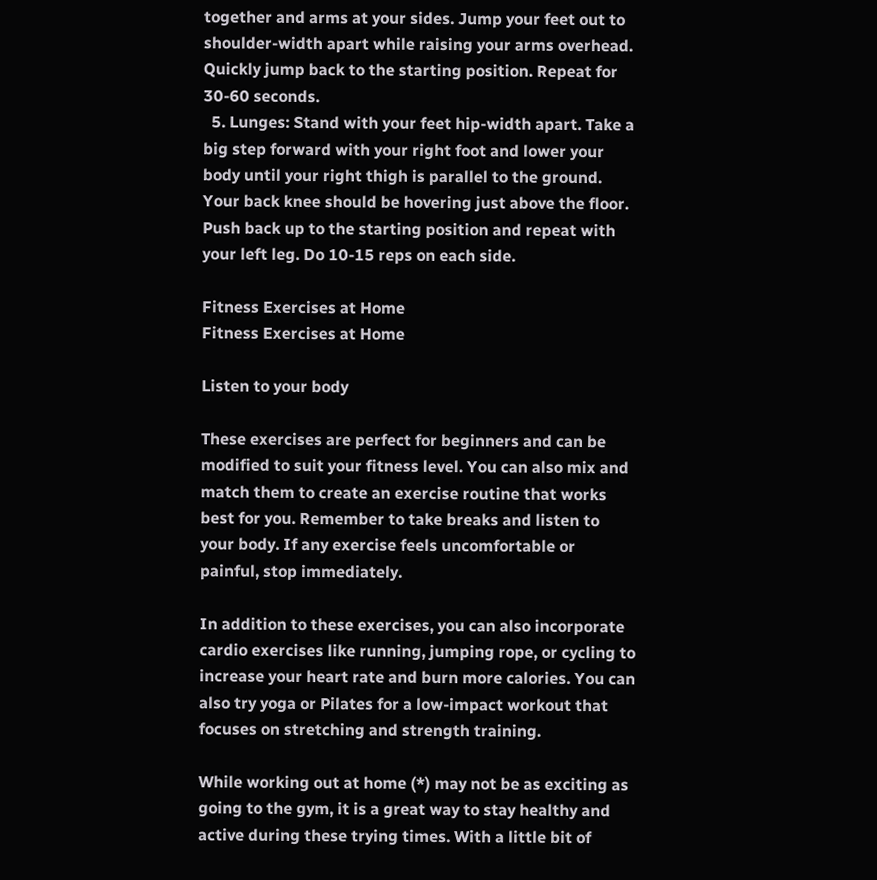together and arms at your sides. Jump your feet out to shoulder-width apart while raising your arms overhead. Quickly jump back to the starting position. Repeat for 30-60 seconds.
  5. Lunges: Stand with your feet hip-width apart. Take a big step forward with your right foot and lower your body until your right thigh is parallel to the ground. Your back knee should be hovering just above the floor. Push back up to the starting position and repeat with your left leg. Do 10-15 reps on each side.

Fitness Exercises at Home
Fitness Exercises at Home

Listen to your body

These exercises are perfect for beginners and can be modified to suit your fitness level. You can also mix and match them to create an exercise routine that works best for you. Remember to take breaks and listen to your body. If any exercise feels uncomfortable or painful, stop immediately.

In addition to these exercises, you can also incorporate cardio exercises like running, jumping rope, or cycling to increase your heart rate and burn more calories. You can also try yoga or Pilates for a low-impact workout that focuses on stretching and strength training.

While working out at home (*) may not be as exciting as going to the gym, it is a great way to stay healthy and active during these trying times. With a little bit of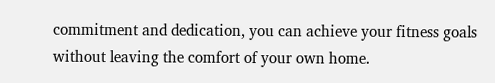commitment and dedication, you can achieve your fitness goals without leaving the comfort of your own home.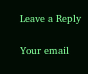Leave a Reply

Your email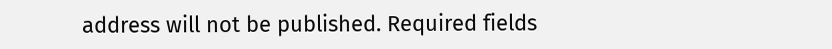address will not be published. Required fields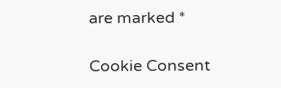are marked *

Cookie Consent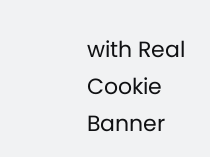with Real Cookie Banner